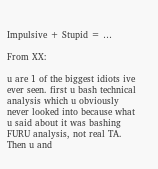Impulsive + Stupid = …

From XX:

u are 1 of the biggest idiots ive ever seen. first u bash technical analysis which u obviously never looked into because what u said about it was bashing FURU analysis, not real TA. Then u and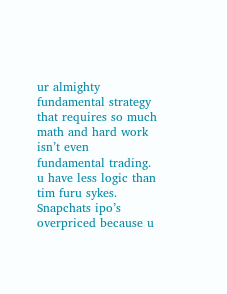ur almighty fundamental strategy that requires so much math and hard work isn’t even fundamental trading. u have less logic than tim furu sykes. Snapchats ipo’s overpriced because u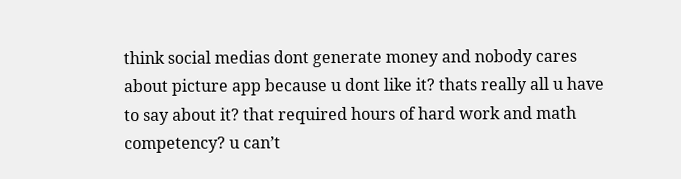think social medias dont generate money and nobody cares about picture app because u dont like it? thats really all u have to say about it? that required hours of hard work and math competency? u can’t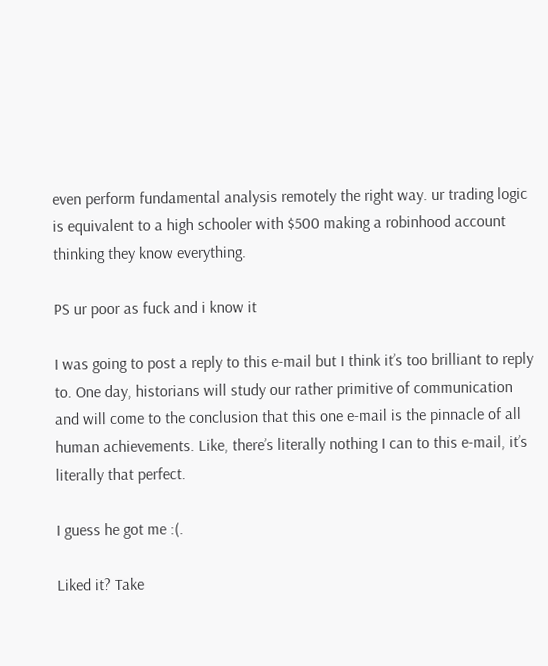even perform fundamental analysis remotely the right way. ur trading logic is equivalent to a high schooler with $500 making a robinhood account thinking they know everything.

PS ur poor as fuck and i know it

I was going to post a reply to this e-mail but I think it’s too brilliant to reply to. One day, historians will study our rather primitive of communication and will come to the conclusion that this one e-mail is the pinnacle of all human achievements. Like, there’s literally nothing I can to this e-mail, it’s literally that perfect.

I guess he got me :(.

Liked it? Take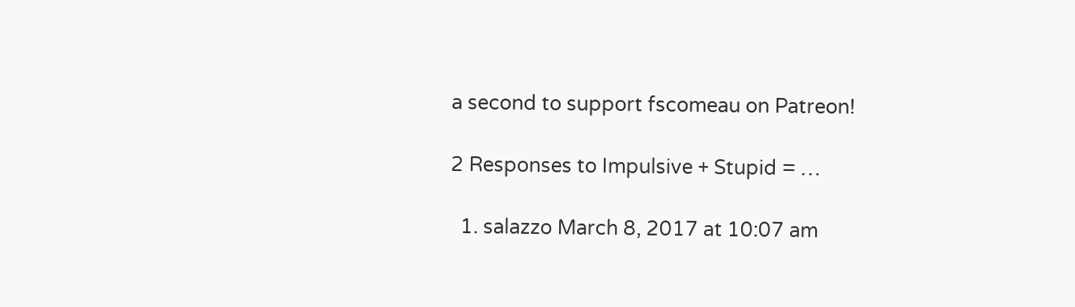a second to support fscomeau on Patreon!

2 Responses to Impulsive + Stupid = …

  1. salazzo March 8, 2017 at 10:07 am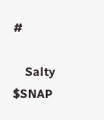#

    Salty $SNAP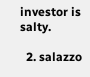investor is salty.

  2. salazzo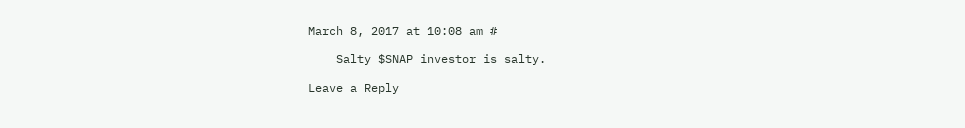March 8, 2017 at 10:08 am #

    Salty $SNAP investor is salty.

Leave a Reply